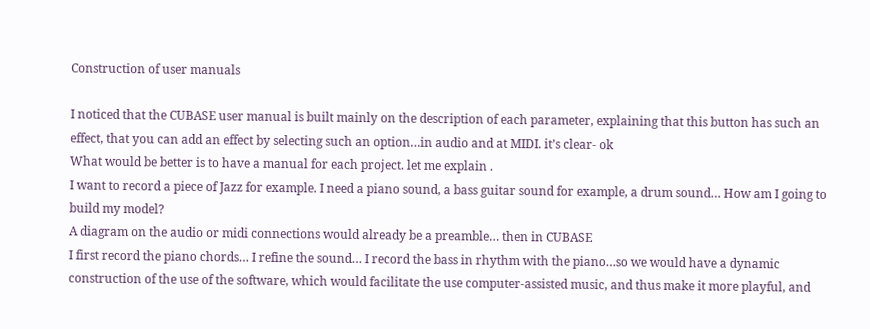Construction of user manuals

I noticed that the CUBASE user manual is built mainly on the description of each parameter, explaining that this button has such an effect, that you can add an effect by selecting such an option…in audio and at MIDI. it’s clear- ok
What would be better is to have a manual for each project. let me explain .
I want to record a piece of Jazz for example. I need a piano sound, a bass guitar sound for example, a drum sound… How am I going to build my model?
A diagram on the audio or midi connections would already be a preamble… then in CUBASE
I first record the piano chords… I refine the sound… I record the bass in rhythm with the piano…so we would have a dynamic construction of the use of the software, which would facilitate the use computer-assisted music, and thus make it more playful, and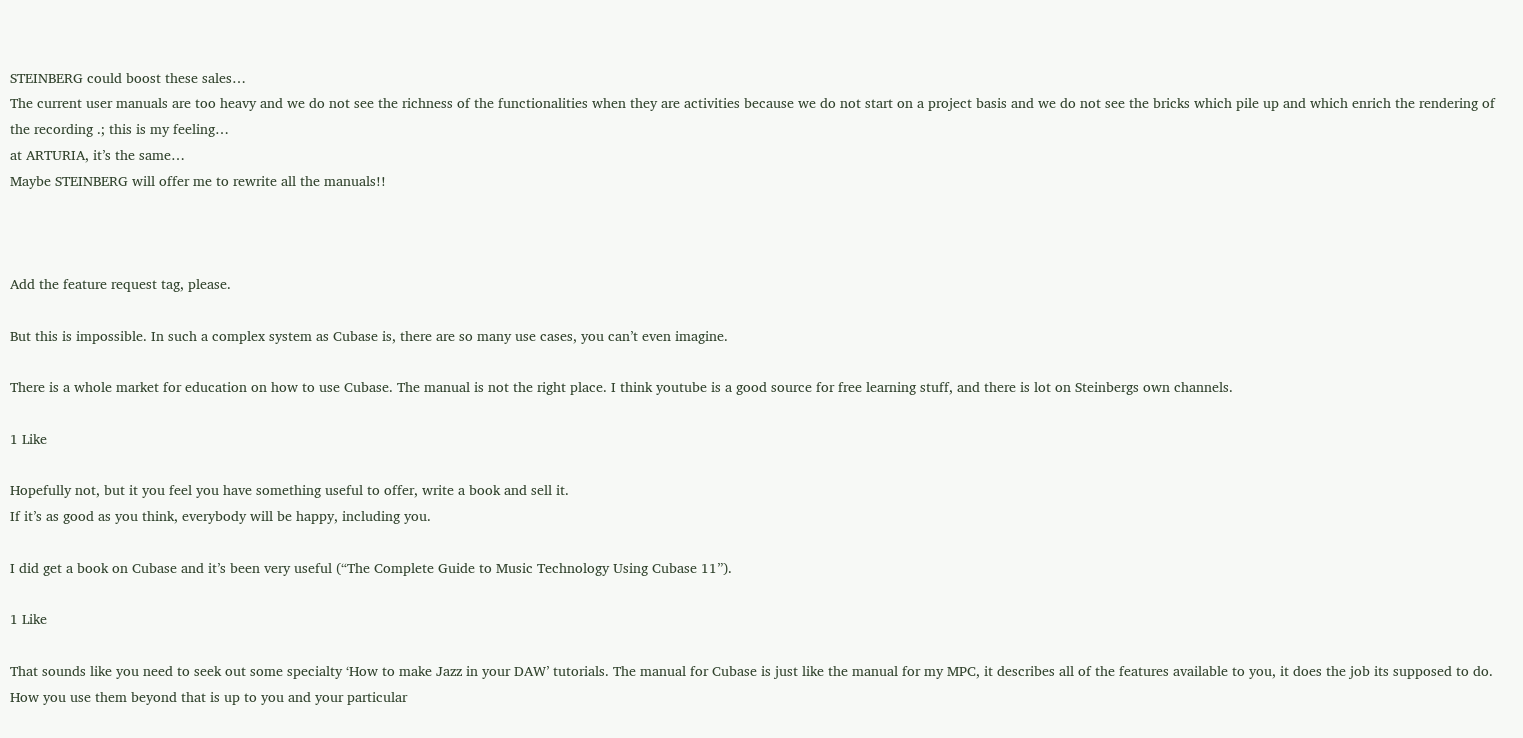STEINBERG could boost these sales…
The current user manuals are too heavy and we do not see the richness of the functionalities when they are activities because we do not start on a project basis and we do not see the bricks which pile up and which enrich the rendering of the recording .; this is my feeling…
at ARTURIA, it’s the same…
Maybe STEINBERG will offer me to rewrite all the manuals!!



Add the feature request tag, please.

But this is impossible. In such a complex system as Cubase is, there are so many use cases, you can’t even imagine.

There is a whole market for education on how to use Cubase. The manual is not the right place. I think youtube is a good source for free learning stuff, and there is lot on Steinbergs own channels.

1 Like

Hopefully not, but it you feel you have something useful to offer, write a book and sell it.
If it’s as good as you think, everybody will be happy, including you.

I did get a book on Cubase and it’s been very useful (“The Complete Guide to Music Technology Using Cubase 11”).

1 Like

That sounds like you need to seek out some specialty ‘How to make Jazz in your DAW’ tutorials. The manual for Cubase is just like the manual for my MPC, it describes all of the features available to you, it does the job its supposed to do. How you use them beyond that is up to you and your particular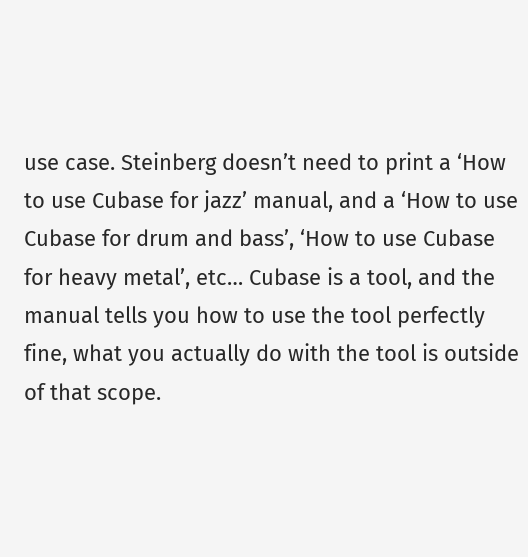use case. Steinberg doesn’t need to print a ‘How to use Cubase for jazz’ manual, and a ‘How to use Cubase for drum and bass’, ‘How to use Cubase for heavy metal’, etc… Cubase is a tool, and the manual tells you how to use the tool perfectly fine, what you actually do with the tool is outside of that scope.